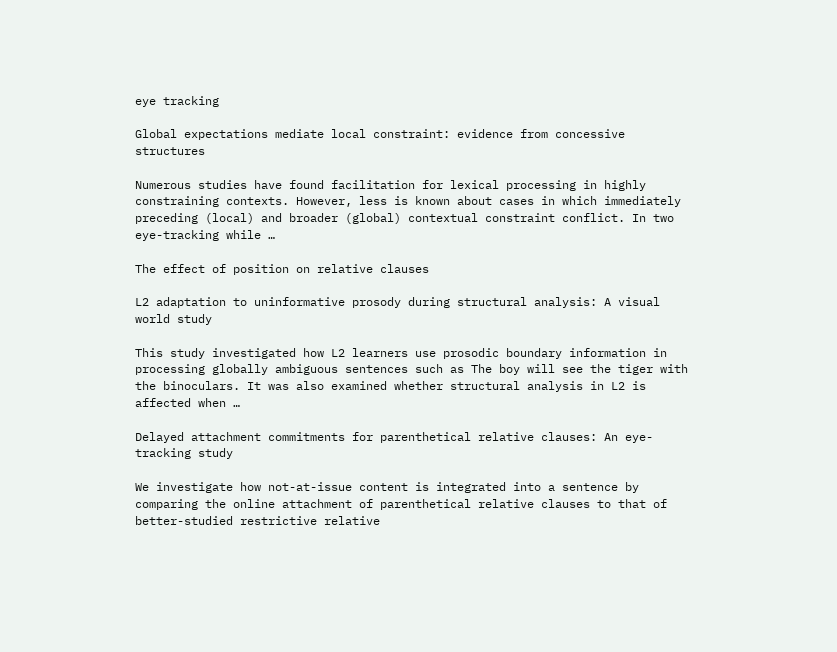eye tracking

Global expectations mediate local constraint: evidence from concessive structures

Numerous studies have found facilitation for lexical processing in highly constraining contexts. However, less is known about cases in which immediately preceding (local) and broader (global) contextual constraint conflict. In two eye-tracking while …

The effect of position on relative clauses

L2 adaptation to uninformative prosody during structural analysis: A visual world study

This study investigated how L2 learners use prosodic boundary information in processing globally ambiguous sentences such as The boy will see the tiger with the binoculars. It was also examined whether structural analysis in L2 is affected when …

Delayed attachment commitments for parenthetical relative clauses: An eye-tracking study

We investigate how not-at-issue content is integrated into a sentence by comparing the online attachment of parenthetical relative clauses to that of better-studied restrictive relative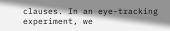clauses. In an eye-tracking experiment, we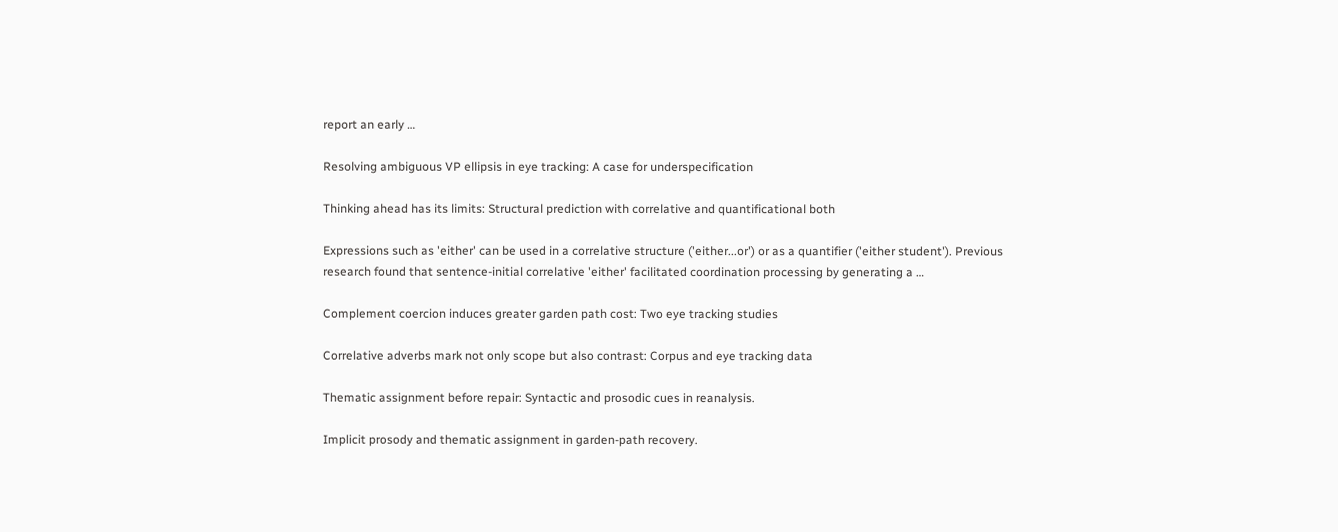report an early …

Resolving ambiguous VP ellipsis in eye tracking: A case for underspecification

Thinking ahead has its limits: Structural prediction with correlative and quantificational both

Expressions such as 'either' can be used in a correlative structure ('either...or') or as a quantifier ('either student'). Previous research found that sentence-initial correlative 'either' facilitated coordination processing by generating a …

Complement coercion induces greater garden path cost: Two eye tracking studies

Correlative adverbs mark not only scope but also contrast: Corpus and eye tracking data

Thematic assignment before repair: Syntactic and prosodic cues in reanalysis.

Implicit prosody and thematic assignment in garden-path recovery.